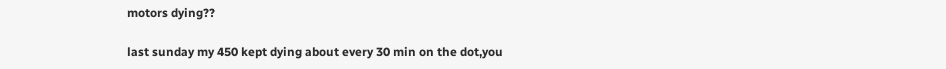motors dying??

last sunday my 450 kept dying about every 30 min on the dot,you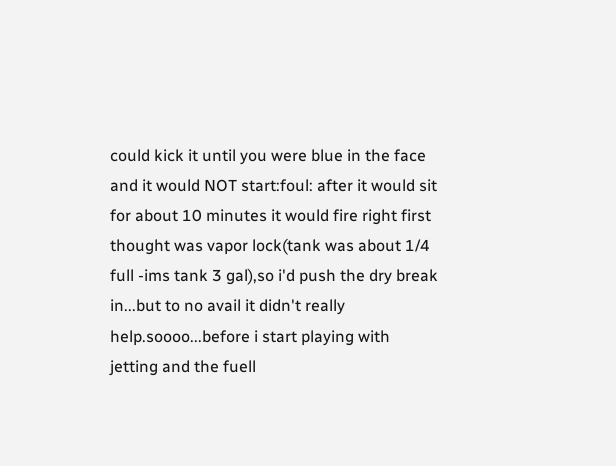could kick it until you were blue in the face and it would NOT start:foul: after it would sit for about 10 minutes it would fire right first thought was vapor lock(tank was about 1/4 full -ims tank 3 gal),so i'd push the dry break in...but to no avail it didn't really help.soooo...before i start playing with jetting and the fuell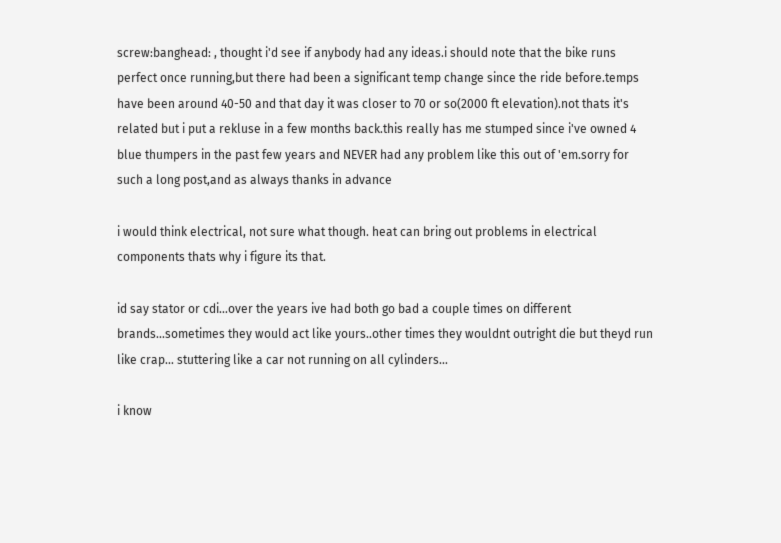screw:banghead: , thought i'd see if anybody had any ideas.i should note that the bike runs perfect once running,but there had been a significant temp change since the ride before.temps have been around 40-50 and that day it was closer to 70 or so(2000 ft elevation).not thats it's related but i put a rekluse in a few months back.this really has me stumped since i've owned 4 blue thumpers in the past few years and NEVER had any problem like this out of 'em.sorry for such a long post,and as always thanks in advance

i would think electrical, not sure what though. heat can bring out problems in electrical components thats why i figure its that.

id say stator or cdi...over the years ive had both go bad a couple times on different brands...sometimes they would act like yours..other times they wouldnt outright die but theyd run like crap... stuttering like a car not running on all cylinders...

i know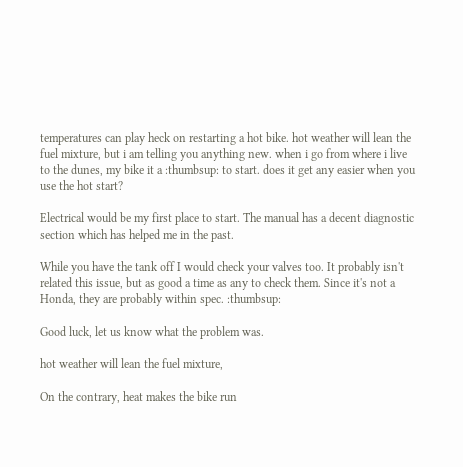temperatures can play heck on restarting a hot bike. hot weather will lean the fuel mixture, but i am telling you anything new. when i go from where i live to the dunes, my bike it a :thumbsup: to start. does it get any easier when you use the hot start?

Electrical would be my first place to start. The manual has a decent diagnostic section which has helped me in the past.

While you have the tank off I would check your valves too. It probably isn't related this issue, but as good a time as any to check them. Since it's not a Honda, they are probably within spec. :thumbsup:

Good luck, let us know what the problem was.

hot weather will lean the fuel mixture,

On the contrary, heat makes the bike run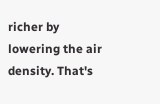richer by lowering the air density. That's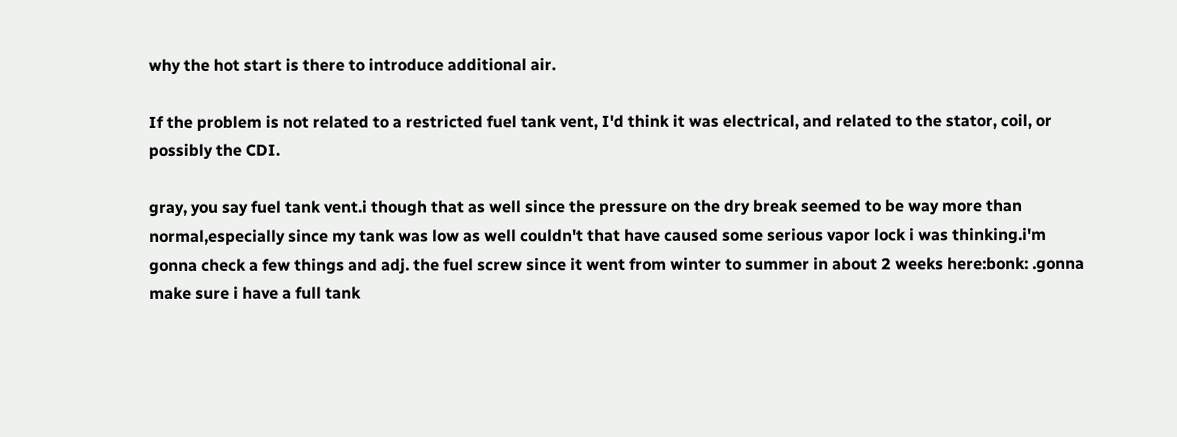why the hot start is there to introduce additional air.

If the problem is not related to a restricted fuel tank vent, I'd think it was electrical, and related to the stator, coil, or possibly the CDI.

gray, you say fuel tank vent.i though that as well since the pressure on the dry break seemed to be way more than normal,especially since my tank was low as well couldn't that have caused some serious vapor lock i was thinking.i'm gonna check a few things and adj. the fuel screw since it went from winter to summer in about 2 weeks here:bonk: .gonna make sure i have a full tank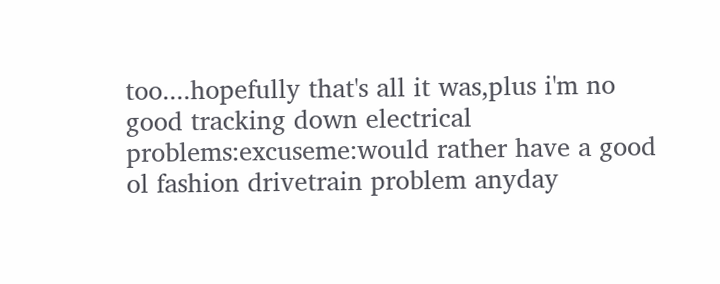too....hopefully that's all it was,plus i'm no good tracking down electrical problems:excuseme:would rather have a good ol fashion drivetrain problem anyday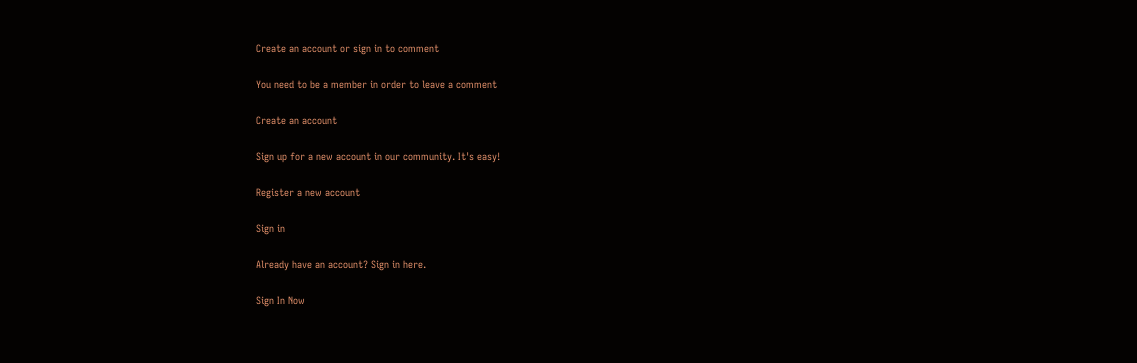Create an account or sign in to comment

You need to be a member in order to leave a comment

Create an account

Sign up for a new account in our community. It's easy!

Register a new account

Sign in

Already have an account? Sign in here.

Sign In Now